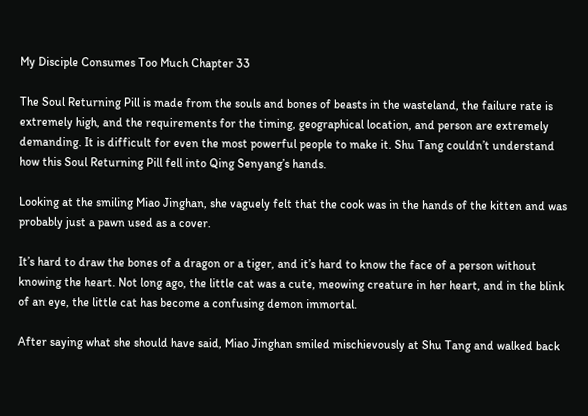My Disciple Consumes Too Much Chapter 33

The Soul Returning Pill is made from the souls and bones of beasts in the wasteland, the failure rate is extremely high, and the requirements for the timing, geographical location, and person are extremely demanding. It is difficult for even the most powerful people to make it. Shu Tang couldn’t understand how this Soul Returning Pill fell into Qing Senyang’s hands.

Looking at the smiling Miao Jinghan, she vaguely felt that the cook was in the hands of the kitten and was probably just a pawn used as a cover.

It’s hard to draw the bones of a dragon or a tiger, and it’s hard to know the face of a person without knowing the heart. Not long ago, the little cat was a cute, meowing creature in her heart, and in the blink of an eye, the little cat has become a confusing demon immortal.

After saying what she should have said, Miao Jinghan smiled mischievously at Shu Tang and walked back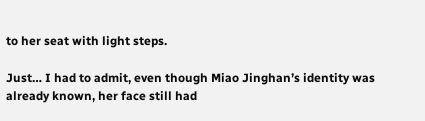to her seat with light steps.

Just… I had to admit, even though Miao Jinghan’s identity was already known, her face still had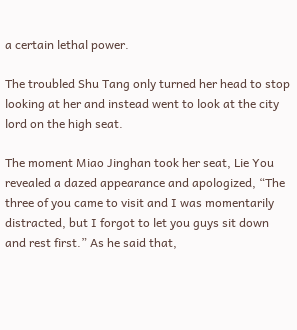a certain lethal power.

The troubled Shu Tang only turned her head to stop looking at her and instead went to look at the city lord on the high seat.

The moment Miao Jinghan took her seat, Lie You revealed a dazed appearance and apologized, “The three of you came to visit and I was momentarily distracted, but I forgot to let you guys sit down and rest first.” As he said that,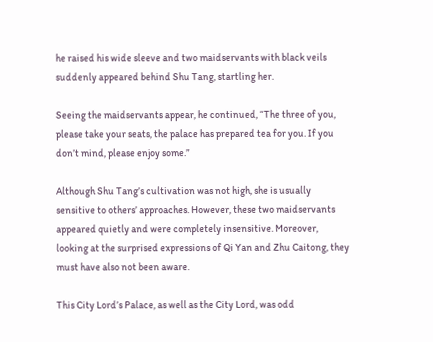he raised his wide sleeve and two maidservants with black veils suddenly appeared behind Shu Tang, startling her.

Seeing the maidservants appear, he continued, “The three of you, please take your seats, the palace has prepared tea for you. If you don’t mind, please enjoy some.”

Although Shu Tang’s cultivation was not high, she is usually sensitive to others’ approaches. However, these two maidservants appeared quietly and were completely insensitive. Moreover, looking at the surprised expressions of Qi Yan and Zhu Caitong, they must have also not been aware.

This City Lord’s Palace, as well as the City Lord, was odd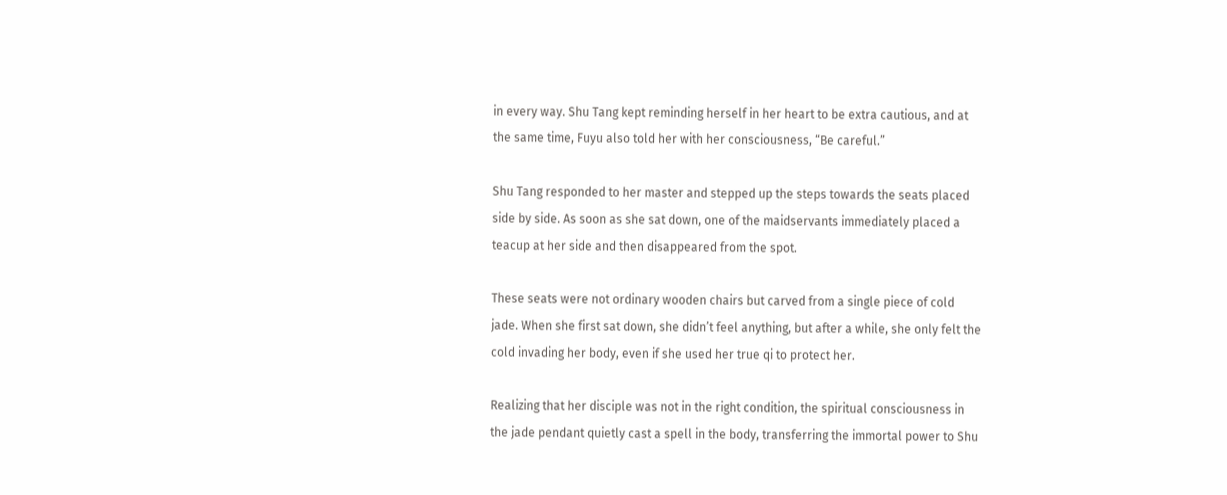in every way. Shu Tang kept reminding herself in her heart to be extra cautious, and at the same time, Fuyu also told her with her consciousness, “Be careful.”

Shu Tang responded to her master and stepped up the steps towards the seats placed side by side. As soon as she sat down, one of the maidservants immediately placed a teacup at her side and then disappeared from the spot.

These seats were not ordinary wooden chairs but carved from a single piece of cold jade. When she first sat down, she didn’t feel anything, but after a while, she only felt the cold invading her body, even if she used her true qi to protect her.

Realizing that her disciple was not in the right condition, the spiritual consciousness in the jade pendant quietly cast a spell in the body, transferring the immortal power to Shu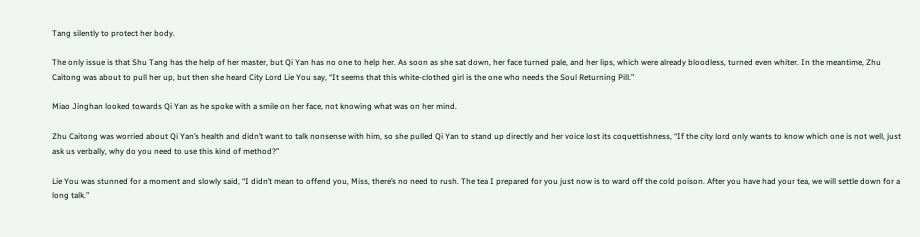Tang silently to protect her body.

The only issue is that Shu Tang has the help of her master, but Qi Yan has no one to help her. As soon as she sat down, her face turned pale, and her lips, which were already bloodless, turned even whiter. In the meantime, Zhu Caitong was about to pull her up, but then she heard City Lord Lie You say, “It seems that this white-clothed girl is the one who needs the Soul Returning Pill.”

Miao Jinghan looked towards Qi Yan as he spoke with a smile on her face, not knowing what was on her mind.

Zhu Caitong was worried about Qi Yan’s health and didn’t want to talk nonsense with him, so she pulled Qi Yan to stand up directly and her voice lost its coquettishness, “If the city lord only wants to know which one is not well, just ask us verbally, why do you need to use this kind of method?”

Lie You was stunned for a moment and slowly said, “I didn’t mean to offend you, Miss, there’s no need to rush. The tea I prepared for you just now is to ward off the cold poison. After you have had your tea, we will settle down for a long talk.”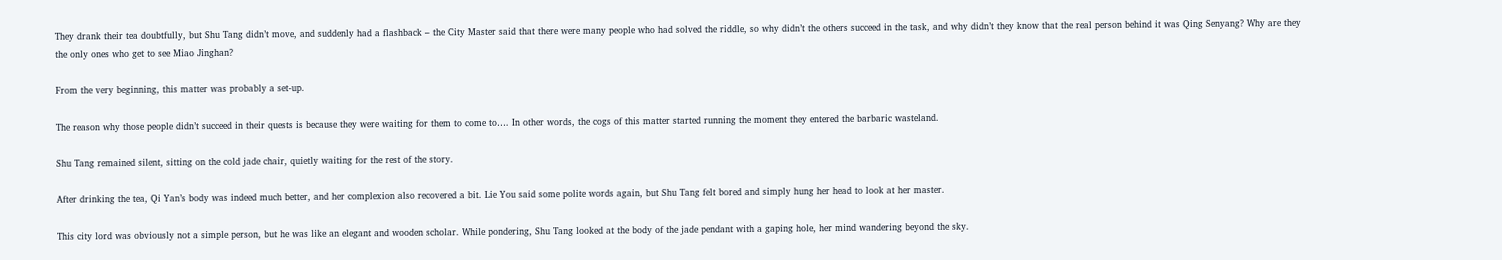They drank their tea doubtfully, but Shu Tang didn’t move, and suddenly had a flashback – the City Master said that there were many people who had solved the riddle, so why didn’t the others succeed in the task, and why didn’t they know that the real person behind it was Qing Senyang? Why are they the only ones who get to see Miao Jinghan?

From the very beginning, this matter was probably a set-up.

The reason why those people didn’t succeed in their quests is because they were waiting for them to come to…. In other words, the cogs of this matter started running the moment they entered the barbaric wasteland.

Shu Tang remained silent, sitting on the cold jade chair, quietly waiting for the rest of the story.

After drinking the tea, Qi Yan’s body was indeed much better, and her complexion also recovered a bit. Lie You said some polite words again, but Shu Tang felt bored and simply hung her head to look at her master.

This city lord was obviously not a simple person, but he was like an elegant and wooden scholar. While pondering, Shu Tang looked at the body of the jade pendant with a gaping hole, her mind wandering beyond the sky.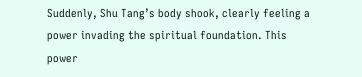Suddenly, Shu Tang’s body shook, clearly feeling a power invading the spiritual foundation. This power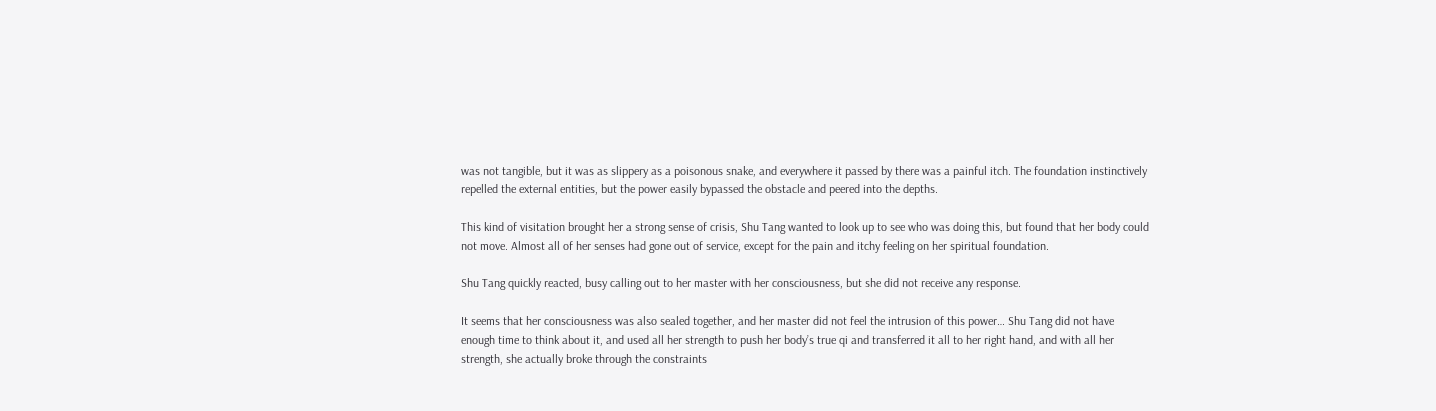was not tangible, but it was as slippery as a poisonous snake, and everywhere it passed by there was a painful itch. The foundation instinctively repelled the external entities, but the power easily bypassed the obstacle and peered into the depths.

This kind of visitation brought her a strong sense of crisis, Shu Tang wanted to look up to see who was doing this, but found that her body could not move. Almost all of her senses had gone out of service, except for the pain and itchy feeling on her spiritual foundation.

Shu Tang quickly reacted, busy calling out to her master with her consciousness, but she did not receive any response.

It seems that her consciousness was also sealed together, and her master did not feel the intrusion of this power… Shu Tang did not have enough time to think about it, and used all her strength to push her body’s true qi and transferred it all to her right hand, and with all her strength, she actually broke through the constraints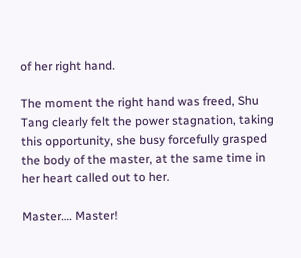of her right hand.

The moment the right hand was freed, Shu Tang clearly felt the power stagnation, taking this opportunity, she busy forcefully grasped the body of the master, at the same time in her heart called out to her.

Master…. Master!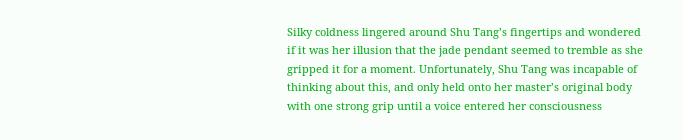Silky coldness lingered around Shu Tang’s fingertips and wondered if it was her illusion that the jade pendant seemed to tremble as she gripped it for a moment. Unfortunately, Shu Tang was incapable of thinking about this, and only held onto her master’s original body with one strong grip until a voice entered her consciousness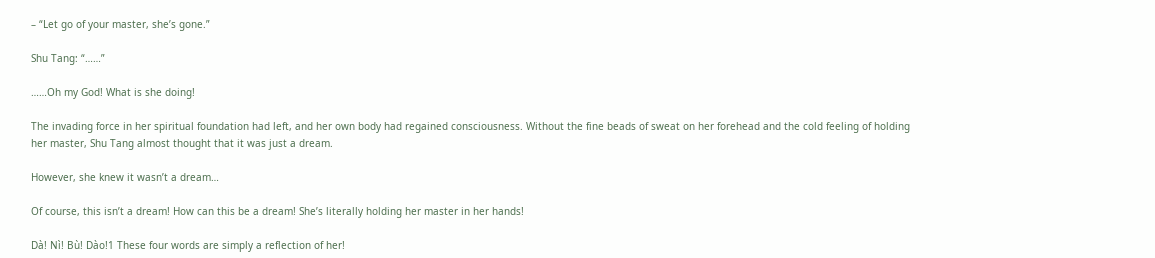– “Let go of your master, she’s gone.”

Shu Tang: “……”

……Oh my God! What is she doing!

The invading force in her spiritual foundation had left, and her own body had regained consciousness. Without the fine beads of sweat on her forehead and the cold feeling of holding her master, Shu Tang almost thought that it was just a dream.

However, she knew it wasn’t a dream…

Of course, this isn’t a dream! How can this be a dream! She’s literally holding her master in her hands!

Dà! Nì! Bù! Dào!1 These four words are simply a reflection of her!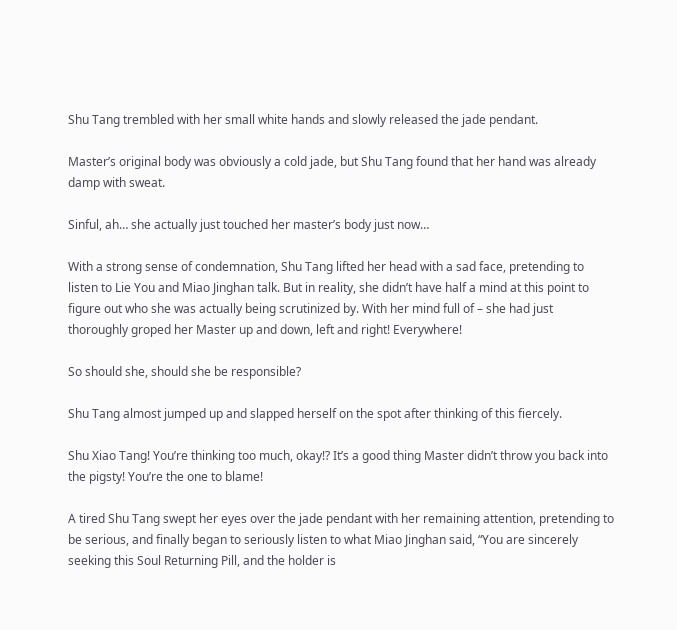Shu Tang trembled with her small white hands and slowly released the jade pendant.

Master’s original body was obviously a cold jade, but Shu Tang found that her hand was already damp with sweat.

Sinful, ah… she actually just touched her master’s body just now…

With a strong sense of condemnation, Shu Tang lifted her head with a sad face, pretending to listen to Lie You and Miao Jinghan talk. But in reality, she didn’t have half a mind at this point to figure out who she was actually being scrutinized by. With her mind full of – she had just thoroughly groped her Master up and down, left and right! Everywhere!

So should she, should she be responsible?

Shu Tang almost jumped up and slapped herself on the spot after thinking of this fiercely.

Shu Xiao Tang! You’re thinking too much, okay!? It’s a good thing Master didn’t throw you back into the pigsty! You’re the one to blame!

A tired Shu Tang swept her eyes over the jade pendant with her remaining attention, pretending to be serious, and finally began to seriously listen to what Miao Jinghan said, “You are sincerely seeking this Soul Returning Pill, and the holder is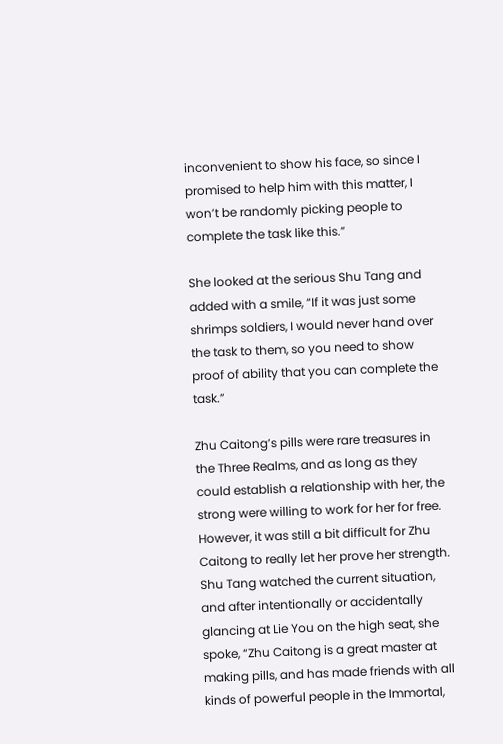inconvenient to show his face, so since I promised to help him with this matter, I won’t be randomly picking people to complete the task like this.”

She looked at the serious Shu Tang and added with a smile, “If it was just some shrimps soldiers, I would never hand over the task to them, so you need to show proof of ability that you can complete the task.”

Zhu Caitong’s pills were rare treasures in the Three Realms, and as long as they could establish a relationship with her, the strong were willing to work for her for free. However, it was still a bit difficult for Zhu Caitong to really let her prove her strength. Shu Tang watched the current situation, and after intentionally or accidentally glancing at Lie You on the high seat, she spoke, “Zhu Caitong is a great master at making pills, and has made friends with all kinds of powerful people in the Immortal,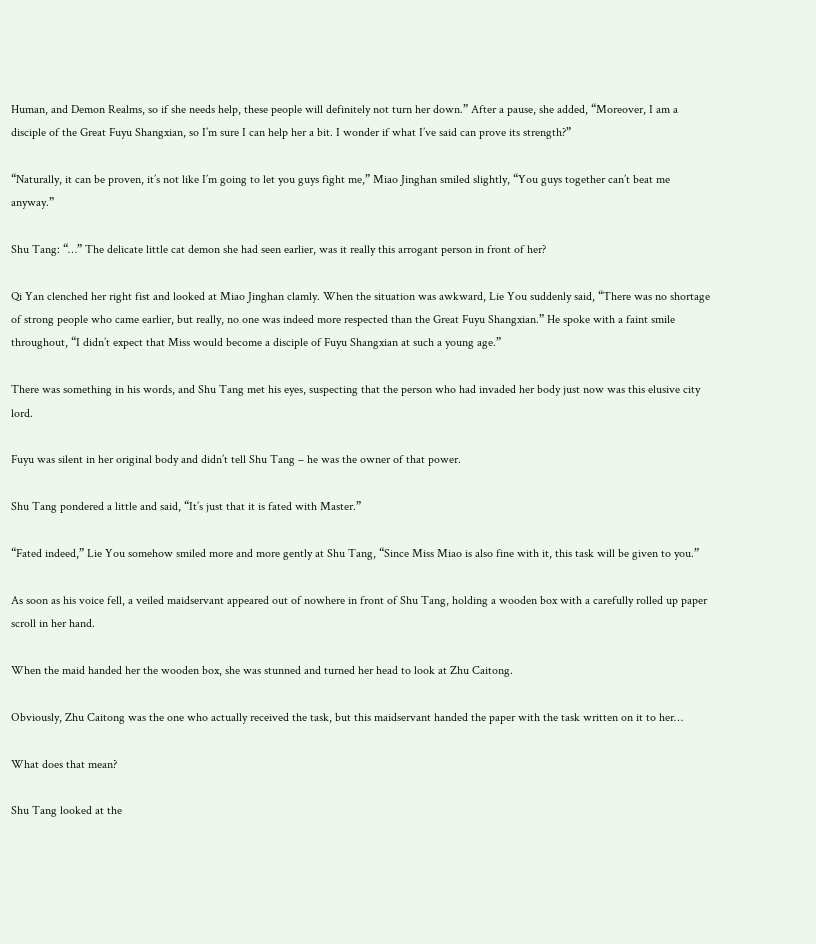Human, and Demon Realms, so if she needs help, these people will definitely not turn her down.” After a pause, she added, “Moreover, I am a disciple of the Great Fuyu Shangxian, so I’m sure I can help her a bit. I wonder if what I’ve said can prove its strength?”

“Naturally, it can be proven, it’s not like I’m going to let you guys fight me,” Miao Jinghan smiled slightly, “You guys together can’t beat me anyway.”

Shu Tang: “…” The delicate little cat demon she had seen earlier, was it really this arrogant person in front of her?

Qi Yan clenched her right fist and looked at Miao Jinghan clamly. When the situation was awkward, Lie You suddenly said, “There was no shortage of strong people who came earlier, but really, no one was indeed more respected than the Great Fuyu Shangxian.” He spoke with a faint smile throughout, “I didn’t expect that Miss would become a disciple of Fuyu Shangxian at such a young age.”

There was something in his words, and Shu Tang met his eyes, suspecting that the person who had invaded her body just now was this elusive city lord.

Fuyu was silent in her original body and didn’t tell Shu Tang – he was the owner of that power.

Shu Tang pondered a little and said, “It’s just that it is fated with Master.”

“Fated indeed,” Lie You somehow smiled more and more gently at Shu Tang, “Since Miss Miao is also fine with it, this task will be given to you.”

As soon as his voice fell, a veiled maidservant appeared out of nowhere in front of Shu Tang, holding a wooden box with a carefully rolled up paper scroll in her hand.

When the maid handed her the wooden box, she was stunned and turned her head to look at Zhu Caitong.

Obviously, Zhu Caitong was the one who actually received the task, but this maidservant handed the paper with the task written on it to her…

What does that mean?

Shu Tang looked at the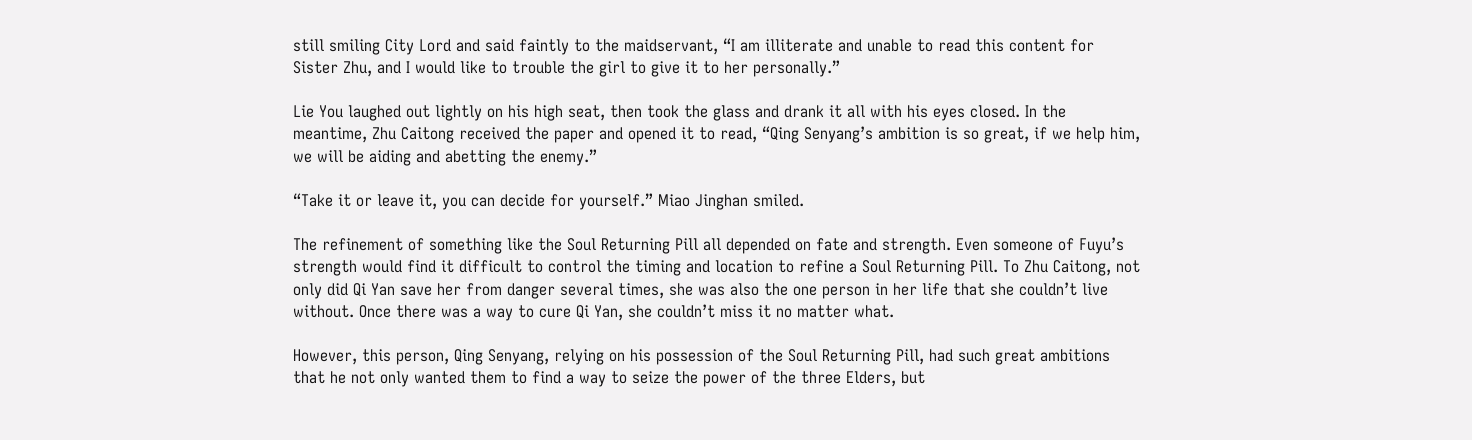still smiling City Lord and said faintly to the maidservant, “I am illiterate and unable to read this content for Sister Zhu, and I would like to trouble the girl to give it to her personally.”

Lie You laughed out lightly on his high seat, then took the glass and drank it all with his eyes closed. In the meantime, Zhu Caitong received the paper and opened it to read, “Qing Senyang’s ambition is so great, if we help him, we will be aiding and abetting the enemy.”

“Take it or leave it, you can decide for yourself.” Miao Jinghan smiled.

The refinement of something like the Soul Returning Pill all depended on fate and strength. Even someone of Fuyu’s strength would find it difficult to control the timing and location to refine a Soul Returning Pill. To Zhu Caitong, not only did Qi Yan save her from danger several times, she was also the one person in her life that she couldn’t live without. Once there was a way to cure Qi Yan, she couldn’t miss it no matter what.

However, this person, Qing Senyang, relying on his possession of the Soul Returning Pill, had such great ambitions that he not only wanted them to find a way to seize the power of the three Elders, but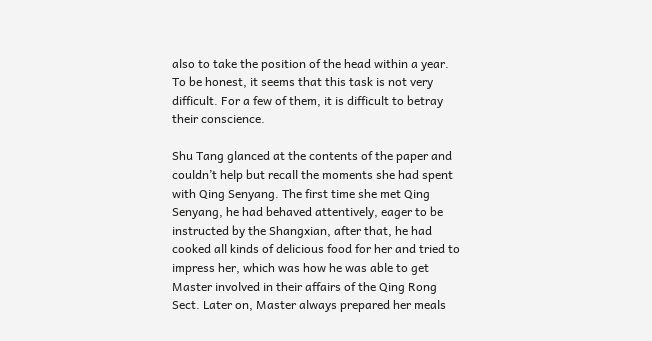also to take the position of the head within a year. To be honest, it seems that this task is not very difficult. For a few of them, it is difficult to betray their conscience.

Shu Tang glanced at the contents of the paper and couldn’t help but recall the moments she had spent with Qing Senyang. The first time she met Qing Senyang, he had behaved attentively, eager to be instructed by the Shangxian, after that, he had cooked all kinds of delicious food for her and tried to impress her, which was how he was able to get Master involved in their affairs of the Qing Rong Sect. Later on, Master always prepared her meals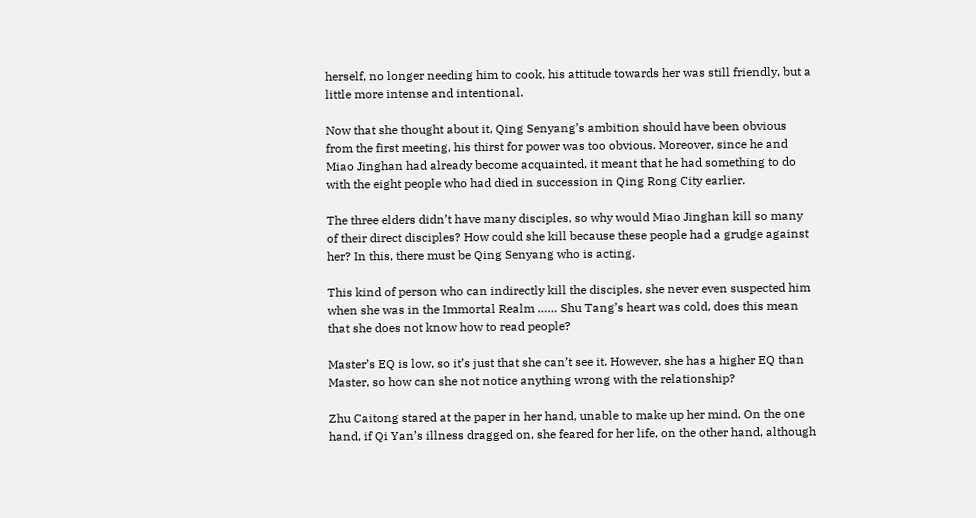herself, no longer needing him to cook, his attitude towards her was still friendly, but a little more intense and intentional.

Now that she thought about it, Qing Senyang’s ambition should have been obvious from the first meeting, his thirst for power was too obvious. Moreover, since he and Miao Jinghan had already become acquainted, it meant that he had something to do with the eight people who had died in succession in Qing Rong City earlier.

The three elders didn’t have many disciples, so why would Miao Jinghan kill so many of their direct disciples? How could she kill because these people had a grudge against her? In this, there must be Qing Senyang who is acting.

This kind of person who can indirectly kill the disciples, she never even suspected him when she was in the Immortal Realm …… Shu Tang’s heart was cold, does this mean that she does not know how to read people?

Master’s EQ is low, so it’s just that she can’t see it. However, she has a higher EQ than Master, so how can she not notice anything wrong with the relationship?

Zhu Caitong stared at the paper in her hand, unable to make up her mind. On the one hand, if Qi Yan’s illness dragged on, she feared for her life, on the other hand, although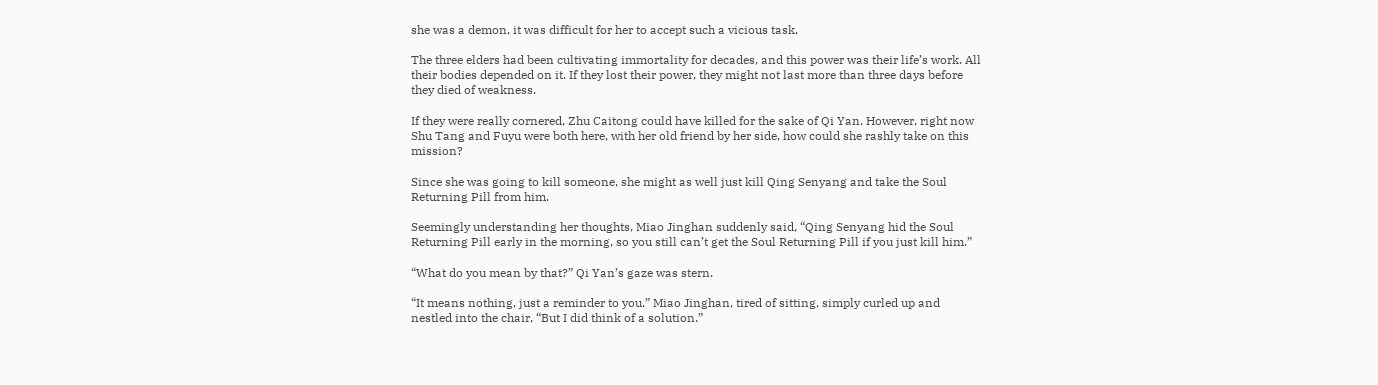she was a demon, it was difficult for her to accept such a vicious task.

The three elders had been cultivating immortality for decades, and this power was their life’s work. All their bodies depended on it. If they lost their power, they might not last more than three days before they died of weakness.

If they were really cornered, Zhu Caitong could have killed for the sake of Qi Yan. However, right now Shu Tang and Fuyu were both here, with her old friend by her side, how could she rashly take on this mission?

Since she was going to kill someone, she might as well just kill Qing Senyang and take the Soul Returning Pill from him.

Seemingly understanding her thoughts, Miao Jinghan suddenly said, “Qing Senyang hid the Soul Returning Pill early in the morning, so you still can’t get the Soul Returning Pill if you just kill him.”

“What do you mean by that?” Qi Yan’s gaze was stern.

“It means nothing, just a reminder to you.” Miao Jinghan, tired of sitting, simply curled up and nestled into the chair, “But I did think of a solution.”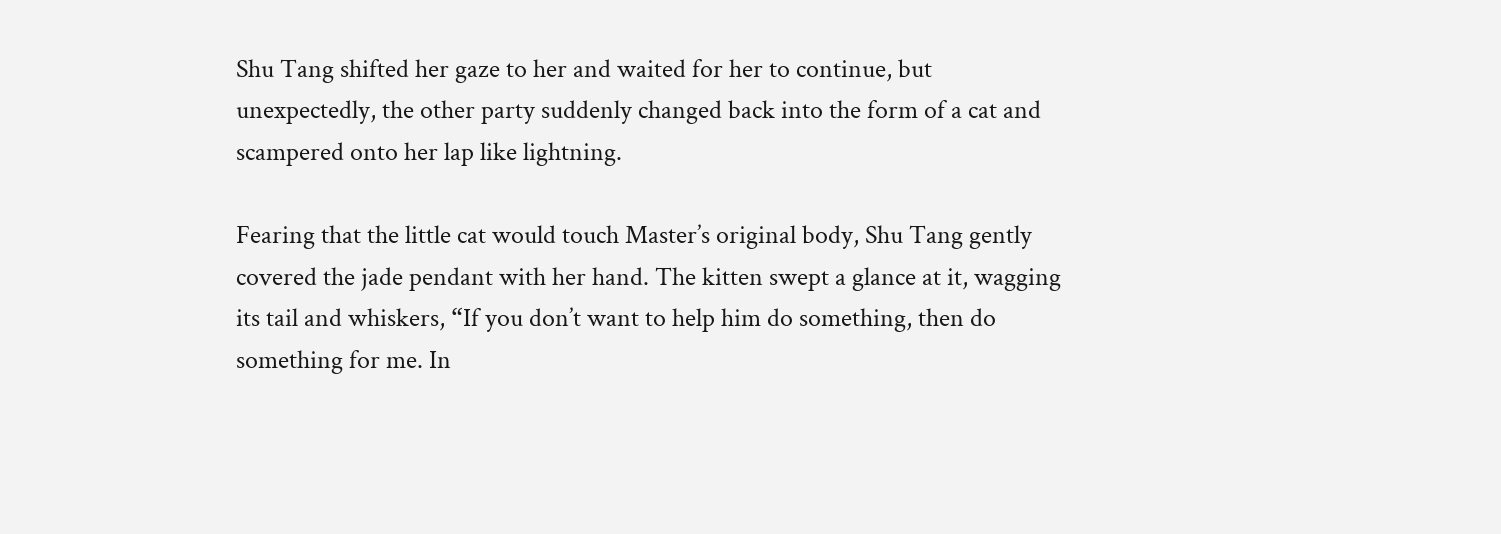Shu Tang shifted her gaze to her and waited for her to continue, but unexpectedly, the other party suddenly changed back into the form of a cat and scampered onto her lap like lightning.

Fearing that the little cat would touch Master’s original body, Shu Tang gently covered the jade pendant with her hand. The kitten swept a glance at it, wagging its tail and whiskers, “If you don’t want to help him do something, then do something for me. In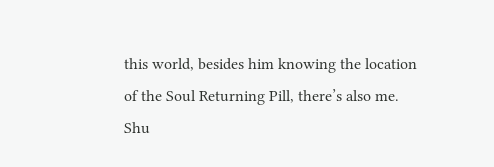this world, besides him knowing the location of the Soul Returning Pill, there’s also me. Shu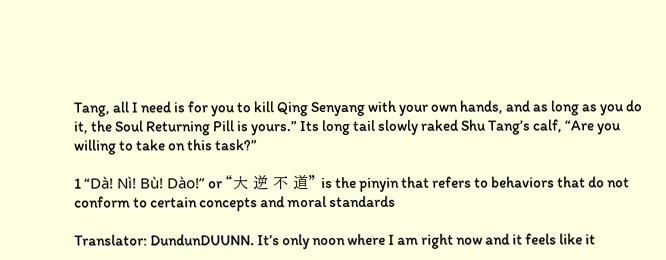Tang, all I need is for you to kill Qing Senyang with your own hands, and as long as you do it, the Soul Returning Pill is yours.” Its long tail slowly raked Shu Tang’s calf, “Are you willing to take on this task?”

1 “Dà! Nì! Bù! Dào!” or “大 逆 不 道” is the pinyin that refers to behaviors that do not conform to certain concepts and moral standards

Translator: DundunDUUNN. It’s only noon where I am right now and it feels like it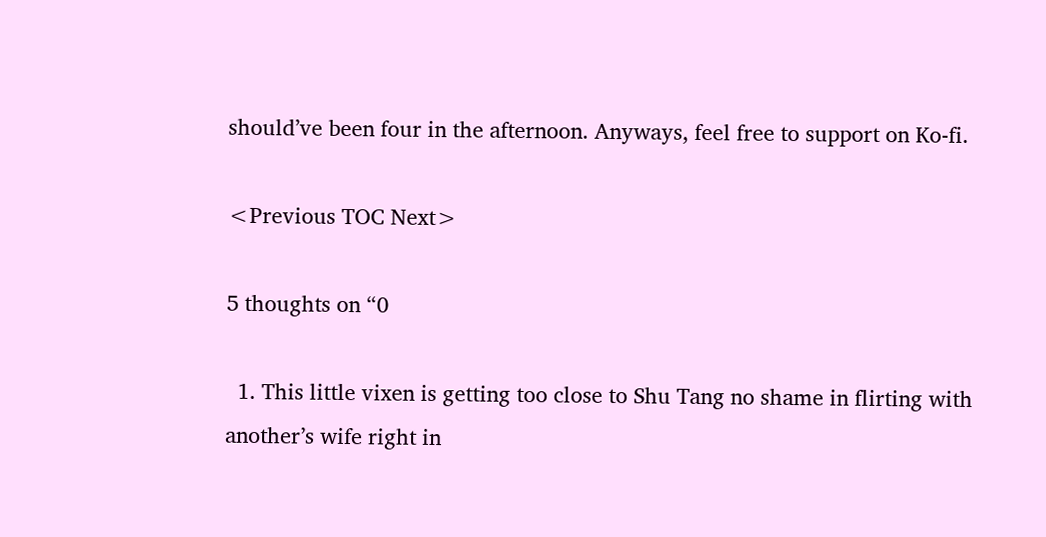should’ve been four in the afternoon. Anyways, feel free to support on Ko-fi.

<Previous TOC Next>

5 thoughts on “0

  1. This little vixen is getting too close to Shu Tang no shame in flirting with another’s wife right in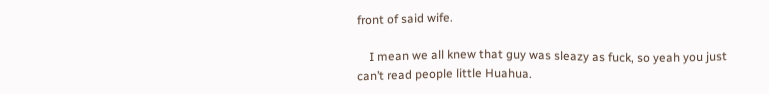front of said wife.

    I mean we all knew that guy was sleazy as fuck, so yeah you just can’t read people little Huahua.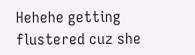Hehehe getting flustered cuz she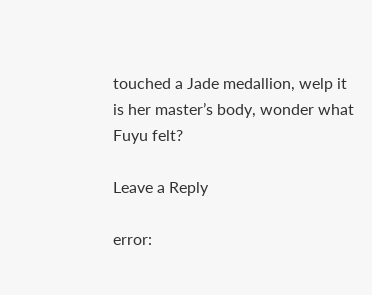touched a Jade medallion, welp it is her master’s body, wonder what Fuyu felt?

Leave a Reply

error: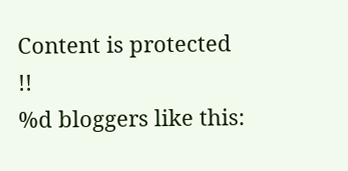Content is protected !!
%d bloggers like this: